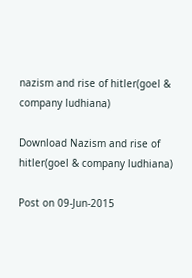nazism and rise of hitler(goel & company ludhiana)

Download Nazism and rise of hitler(goel & company ludhiana)

Post on 09-Jun-2015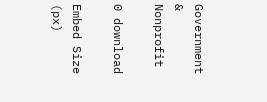Government & Nonprofit

0 download

Embed Size (px)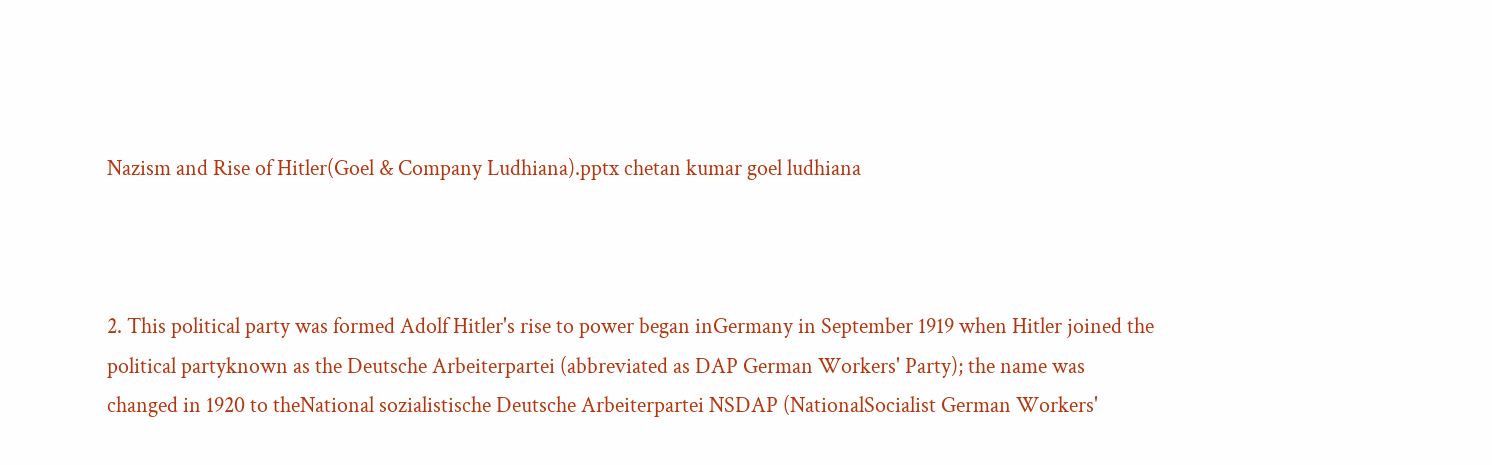Nazism and Rise of Hitler(Goel & Company Ludhiana).pptx chetan kumar goel ludhiana



2. This political party was formed Adolf Hitler's rise to power began inGermany in September 1919 when Hitler joined the political partyknown as the Deutsche Arbeiterpartei (abbreviated as DAP German Workers' Party); the name was changed in 1920 to theNational sozialistische Deutsche Arbeiterpartei NSDAP (NationalSocialist German Workers'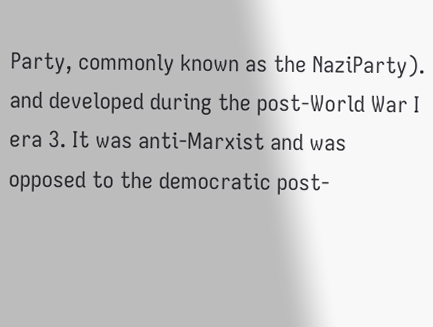Party, commonly known as the NaziParty). and developed during the post-World War I era 3. It was anti-Marxist and was opposed to the democratic post-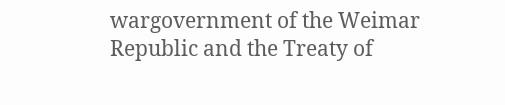wargovernment of the Weimar Republic and the Treaty of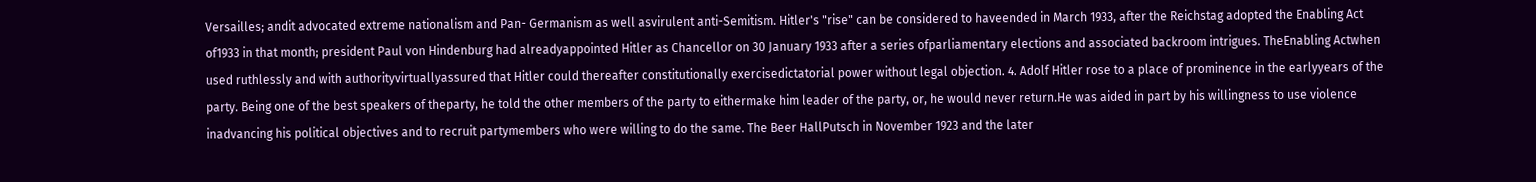Versailles; andit advocated extreme nationalism and Pan- Germanism as well asvirulent anti-Semitism. Hitler's "rise" can be considered to haveended in March 1933, after the Reichstag adopted the Enabling Act of1933 in that month; president Paul von Hindenburg had alreadyappointed Hitler as Chancellor on 30 January 1933 after a series ofparliamentary elections and associated backroom intrigues. TheEnabling Actwhen used ruthlessly and with authorityvirtuallyassured that Hitler could thereafter constitutionally exercisedictatorial power without legal objection. 4. Adolf Hitler rose to a place of prominence in the earlyyears of the party. Being one of the best speakers of theparty, he told the other members of the party to eithermake him leader of the party, or, he would never return.He was aided in part by his willingness to use violence inadvancing his political objectives and to recruit partymembers who were willing to do the same. The Beer HallPutsch in November 1923 and the later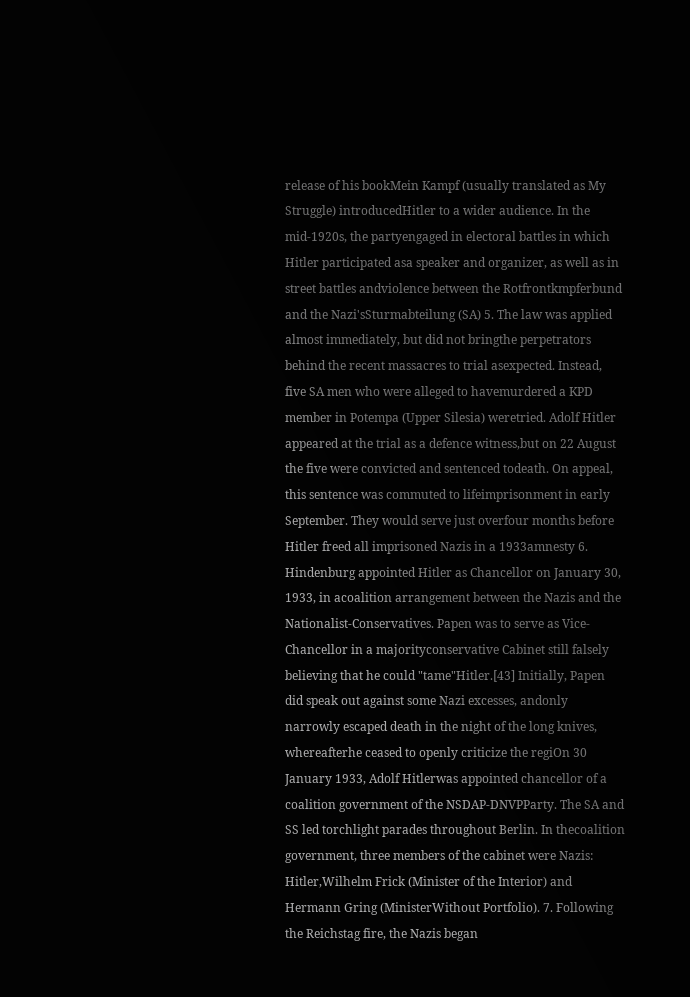release of his bookMein Kampf (usually translated as My Struggle) introducedHitler to a wider audience. In the mid-1920s, the partyengaged in electoral battles in which Hitler participated asa speaker and organizer, as well as in street battles andviolence between the Rotfrontkmpferbund and the Nazi'sSturmabteilung (SA) 5. The law was applied almost immediately, but did not bringthe perpetrators behind the recent massacres to trial asexpected. Instead, five SA men who were alleged to havemurdered a KPD member in Potempa (Upper Silesia) weretried. Adolf Hitler appeared at the trial as a defence witness,but on 22 August the five were convicted and sentenced todeath. On appeal, this sentence was commuted to lifeimprisonment in early September. They would serve just overfour months before Hitler freed all imprisoned Nazis in a 1933amnesty 6. Hindenburg appointed Hitler as Chancellor on January 30, 1933, in acoalition arrangement between the Nazis and the Nationalist-Conservatives. Papen was to serve as Vice-Chancellor in a majorityconservative Cabinet still falsely believing that he could "tame"Hitler.[43] Initially, Papen did speak out against some Nazi excesses, andonly narrowly escaped death in the night of the long knives, whereafterhe ceased to openly criticize the regiOn 30 January 1933, Adolf Hitlerwas appointed chancellor of a coalition government of the NSDAP-DNVPParty. The SA and SS led torchlight parades throughout Berlin. In thecoalition government, three members of the cabinet were Nazis: Hitler,Wilhelm Frick (Minister of the Interior) and Hermann Gring (MinisterWithout Portfolio). 7. Following the Reichstag fire, the Nazis began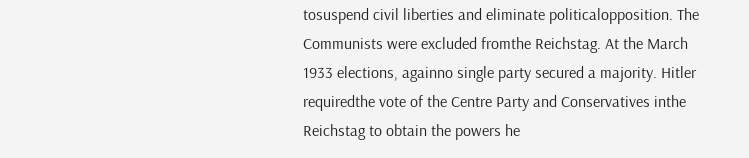tosuspend civil liberties and eliminate politicalopposition. The Communists were excluded fromthe Reichstag. At the March 1933 elections, againno single party secured a majority. Hitler requiredthe vote of the Centre Party and Conservatives inthe Reichstag to obtain the powers he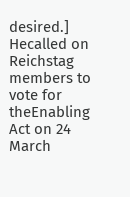desired.] Hecalled on Reichstag members to vote for theEnabling Act on 24 March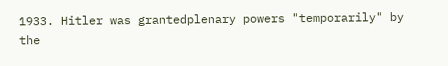1933. Hitler was grantedplenary powers "temporarily" by the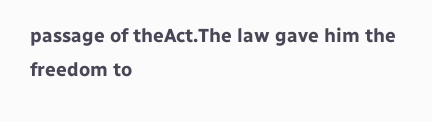passage of theAct.The law gave him the freedom to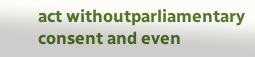act withoutparliamentary consent and even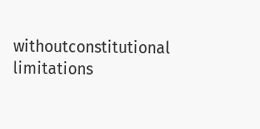withoutconstitutional limitations